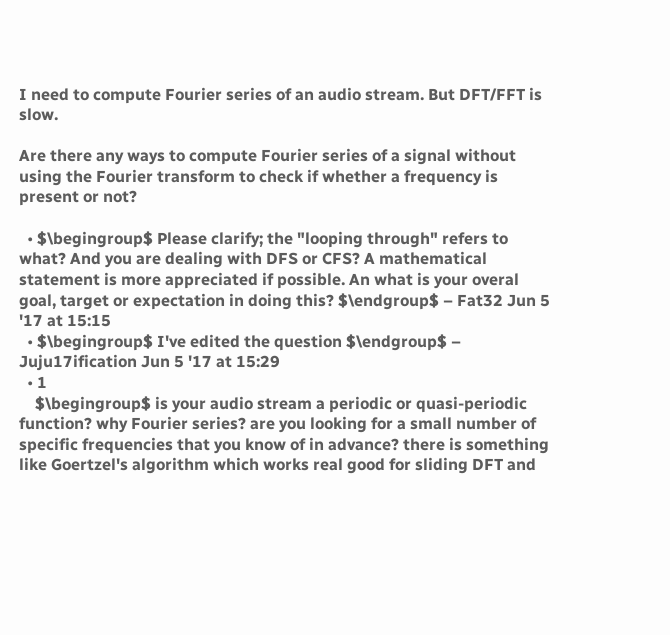I need to compute Fourier series of an audio stream. But DFT/FFT is slow.

Are there any ways to compute Fourier series of a signal without using the Fourier transform to check if whether a frequency is present or not?

  • $\begingroup$ Please clarify; the "looping through" refers to what? And you are dealing with DFS or CFS? A mathematical statement is more appreciated if possible. An what is your overal goal, target or expectation in doing this? $\endgroup$ – Fat32 Jun 5 '17 at 15:15
  • $\begingroup$ I've edited the question $\endgroup$ – Juju17ification Jun 5 '17 at 15:29
  • 1
    $\begingroup$ is your audio stream a periodic or quasi-periodic function? why Fourier series? are you looking for a small number of specific frequencies that you know of in advance? there is something like Goertzel's algorithm which works real good for sliding DFT and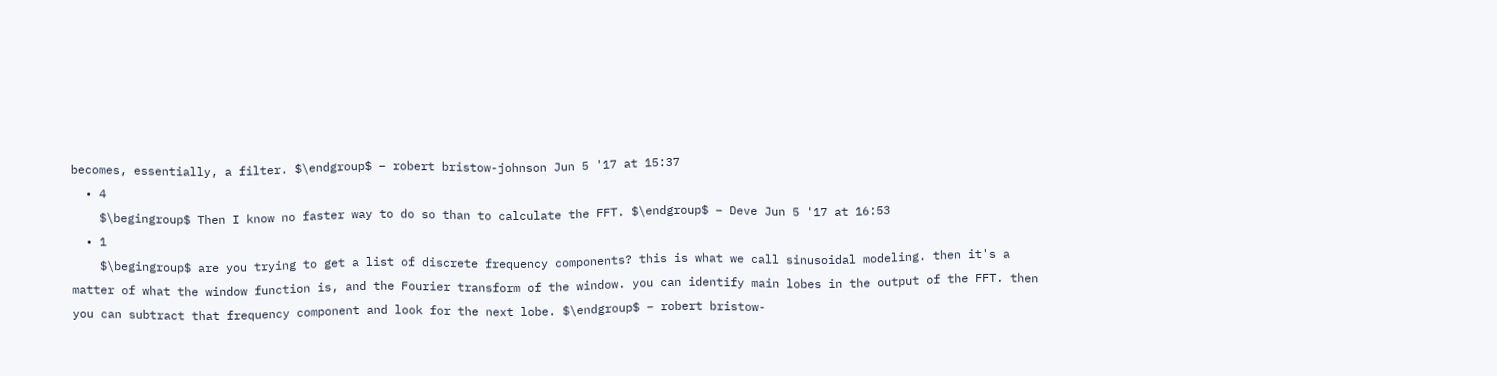becomes, essentially, a filter. $\endgroup$ – robert bristow-johnson Jun 5 '17 at 15:37
  • 4
    $\begingroup$ Then I know no faster way to do so than to calculate the FFT. $\endgroup$ – Deve Jun 5 '17 at 16:53
  • 1
    $\begingroup$ are you trying to get a list of discrete frequency components? this is what we call sinusoidal modeling. then it's a matter of what the window function is, and the Fourier transform of the window. you can identify main lobes in the output of the FFT. then you can subtract that frequency component and look for the next lobe. $\endgroup$ – robert bristow-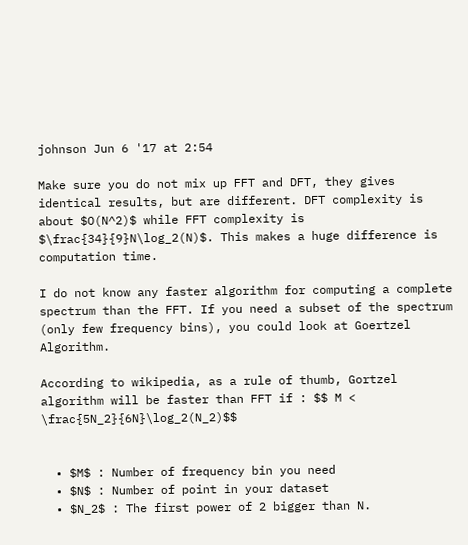johnson Jun 6 '17 at 2:54

Make sure you do not mix up FFT and DFT, they gives identical results, but are different. DFT complexity is about $O(N^2)$ while FFT complexity is $\frac{34}{9}N\log_2(N)$. This makes a huge difference is computation time.

I do not know any faster algorithm for computing a complete spectrum than the FFT. If you need a subset of the spectrum (only few frequency bins), you could look at Goertzel Algorithm.

According to wikipedia, as a rule of thumb, Gortzel algorithm will be faster than FFT if : $$ M < \frac{5N_2}{6N}\log_2(N_2)$$


  • $M$ : Number of frequency bin you need
  • $N$ : Number of point in your dataset
  • $N_2$ : The first power of 2 bigger than N.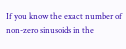If you know the exact number of non-zero sinusoids in the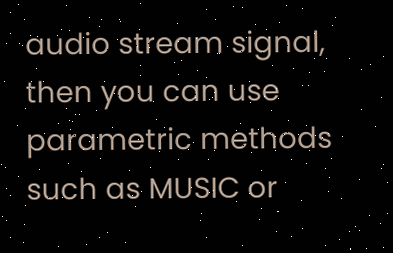audio stream signal, then you can use parametric methods such as MUSIC or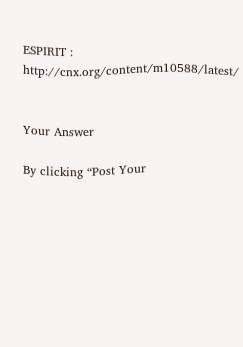ESPIRIT : http://cnx.org/content/m10588/latest/


Your Answer

By clicking “Post Your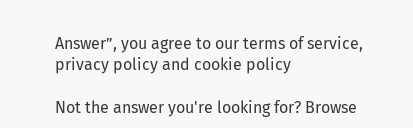Answer”, you agree to our terms of service, privacy policy and cookie policy

Not the answer you're looking for? Browse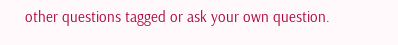other questions tagged or ask your own question.